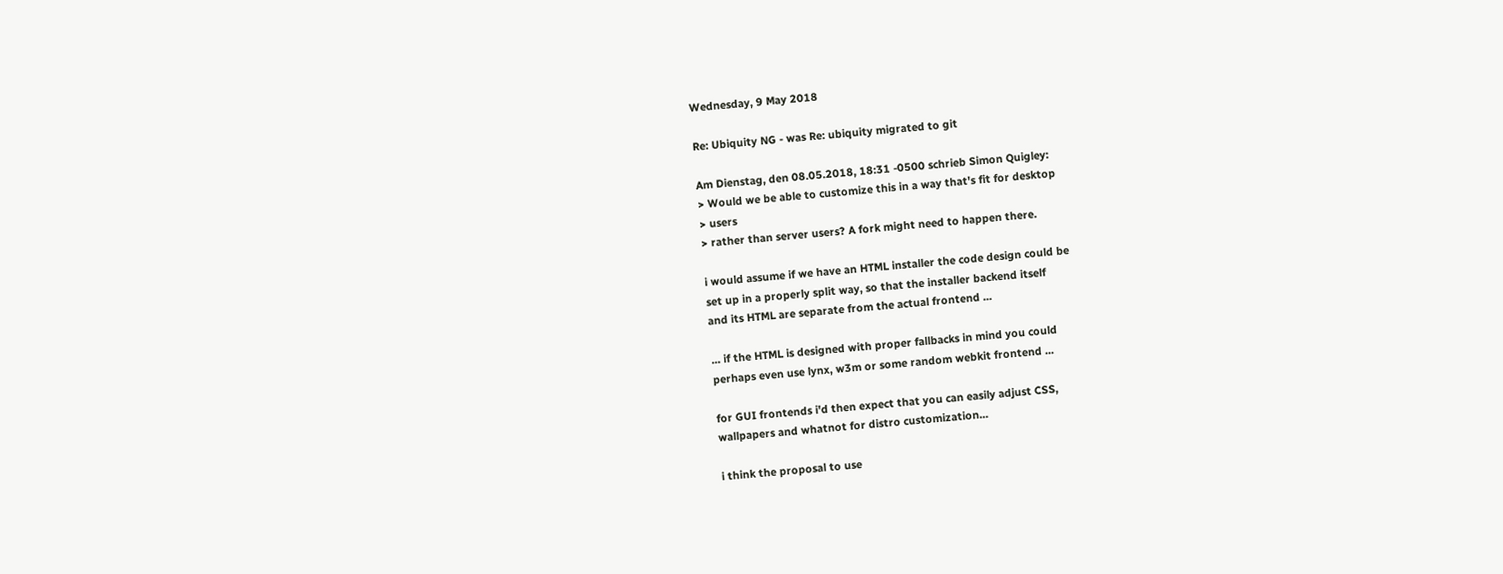Wednesday, 9 May 2018

Re: Ubiquity NG - was Re: ubiquity migrated to git

Am Dienstag, den 08.05.2018, 18:31 -0500 schrieb Simon Quigley:
> Would we be able to customize this in a way that's fit for desktop
> users
> rather than server users? A fork might need to happen there.

i would assume if we have an HTML installer the code design could be
set up in a properly split way, so that the installer backend itself
and its HTML are separate from the actual frontend ...

... if the HTML is designed with proper fallbacks in mind you could
perhaps even use lynx, w3m or some random webkit frontend ...

for GUI frontends i'd then expect that you can easily adjust CSS,
wallpapers and whatnot for distro customization...

i think the proposal to use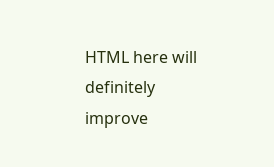HTML here will definitely improve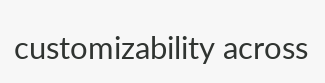customizability across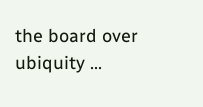the board over ubiquity ...